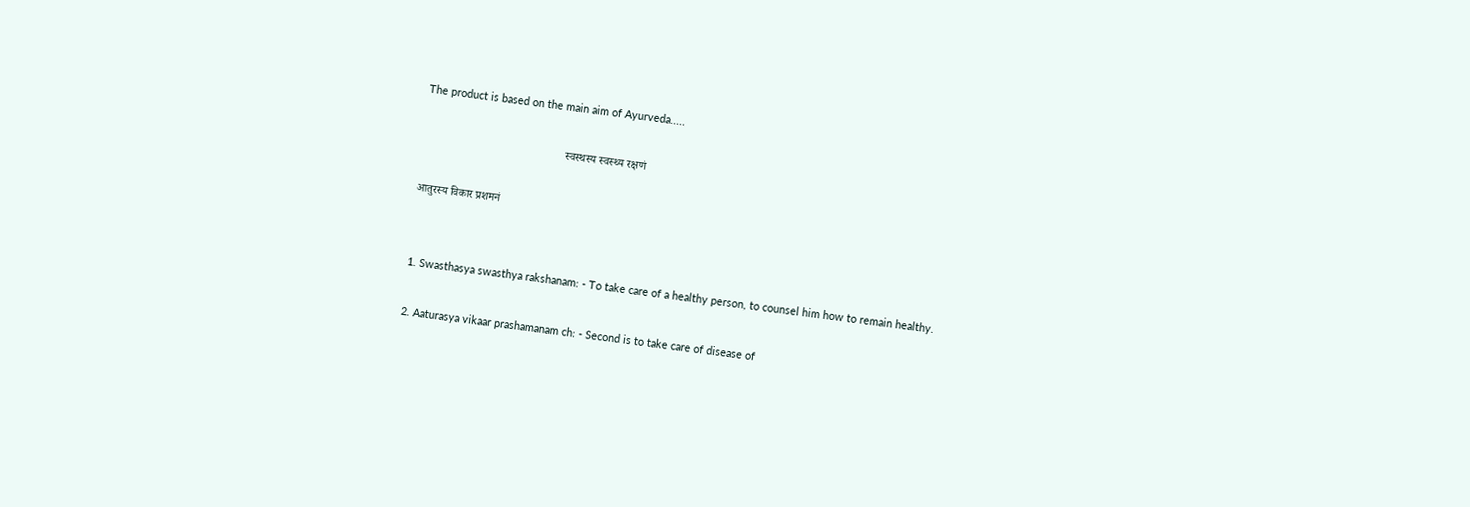The product is based on the main aim of Ayurveda.....

                                                  स्वस्थस्य स्वस्थ्य रक्षणं

आतुरस्य विकार प्रशमनं


1. Swasthasya swasthya rakshanam: - To take care of a healthy person, to counsel him how to remain healthy.

2. Aaturasya vikaar prashamanam ch: - Second is to take care of disease of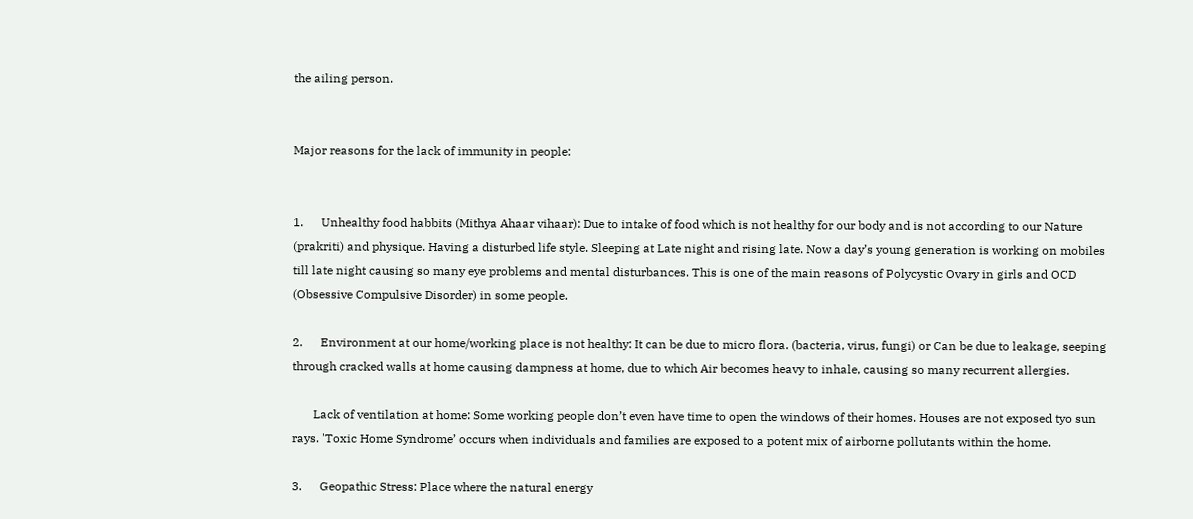the ailing person.


Major reasons for the lack of immunity in people:


1.      Unhealthy food habbits (Mithya Ahaar vihaar): Due to intake of food which is not healthy for our body and is not according to our Nature (prakriti) and physique. Having a disturbed life style. Sleeping at Late night and rising late. Now a day’s young generation is working on mobiles till late night causing so many eye problems and mental disturbances. This is one of the main reasons of Polycystic Ovary in girls and OCD (Obsessive Compulsive Disorder) in some people.

2.      Environment at our home/working place is not healthy: It can be due to micro flora. (bacteria, virus, fungi) or Can be due to leakage, seeping through cracked walls at home causing dampness at home, due to which Air becomes heavy to inhale, causing so many recurrent allergies.

       Lack of ventilation at home: Some working people don’t even have time to open the windows of their homes. Houses are not exposed tyo sun rays. 'Toxic Home Syndrome’ occurs when individuals and families are exposed to a potent mix of airborne pollutants within the home.

3.      Geopathic Stress: Place where the natural energy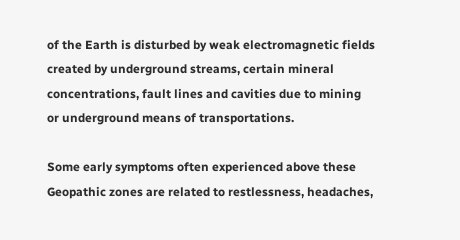of the Earth is disturbed by weak electromagnetic fields created by underground streams, certain mineral concentrations, fault lines and cavities due to mining or underground means of transportations.

Some early symptoms often experienced above these Geopathic zones are related to restlessness, headaches,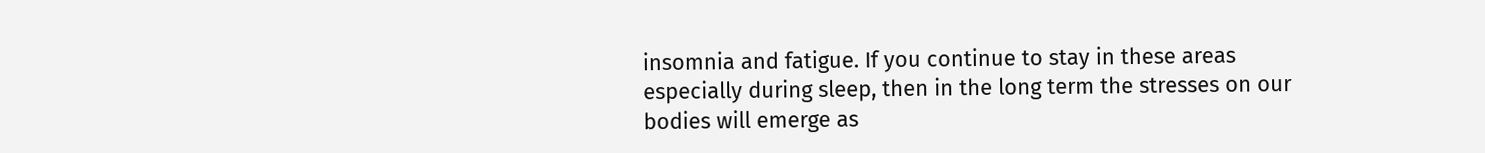insomnia and fatigue. If you continue to stay in these areas especially during sleep, then in the long term the stresses on our bodies will emerge as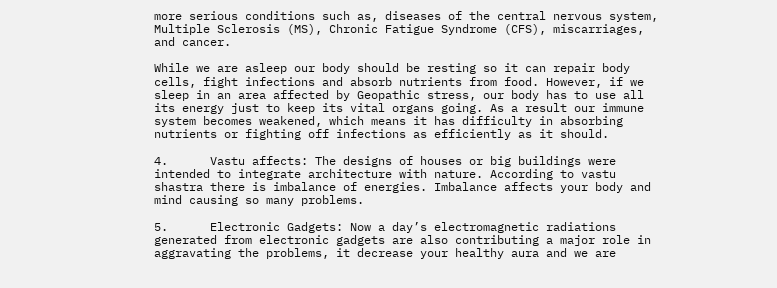more serious conditions such as, diseases of the central nervous system, Multiple Sclerosis (MS), Chronic Fatigue Syndrome (CFS), miscarriages, and cancer.

While we are asleep our body should be resting so it can repair body cells, fight infections and absorb nutrients from food. However, if we sleep in an area affected by Geopathic stress, our body has to use all its energy just to keep its vital organs going. As a result our immune system becomes weakened, which means it has difficulty in absorbing nutrients or fighting off infections as efficiently as it should.

4.      Vastu affects: The designs of houses or big buildings were intended to integrate architecture with nature. According to vastu shastra there is imbalance of energies. Imbalance affects your body and mind causing so many problems.

5.      Electronic Gadgets: Now a day’s electromagnetic radiations generated from electronic gadgets are also contributing a major role in aggravating the problems, it decrease your healthy aura and we are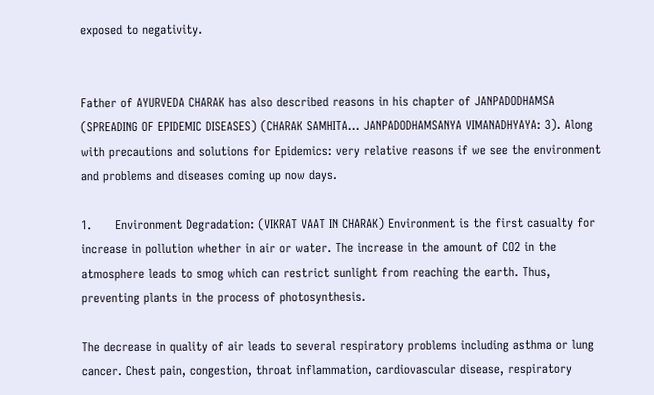exposed to negativity.


Father of AYURVEDA CHARAK has also described reasons in his chapter of JANPADODHAMSA (SPREADING OF EPIDEMIC DISEASES) (CHARAK SAMHITA... JANPADODHAMSANYA VIMANADHYAYA: 3). Along with precautions and solutions for Epidemics: very relative reasons if we see the environment and problems and diseases coming up now days.

1.      Environment Degradation: (VIKRAT VAAT IN CHARAK) Environment is the first casualty for increase in pollution whether in air or water. The increase in the amount of CO2 in the atmosphere leads to smog which can restrict sunlight from reaching the earth. Thus, preventing plants in the process of photosynthesis.

The decrease in quality of air leads to several respiratory problems including asthma or lung cancer. Chest pain, congestion, throat inflammation, cardiovascular disease, respiratory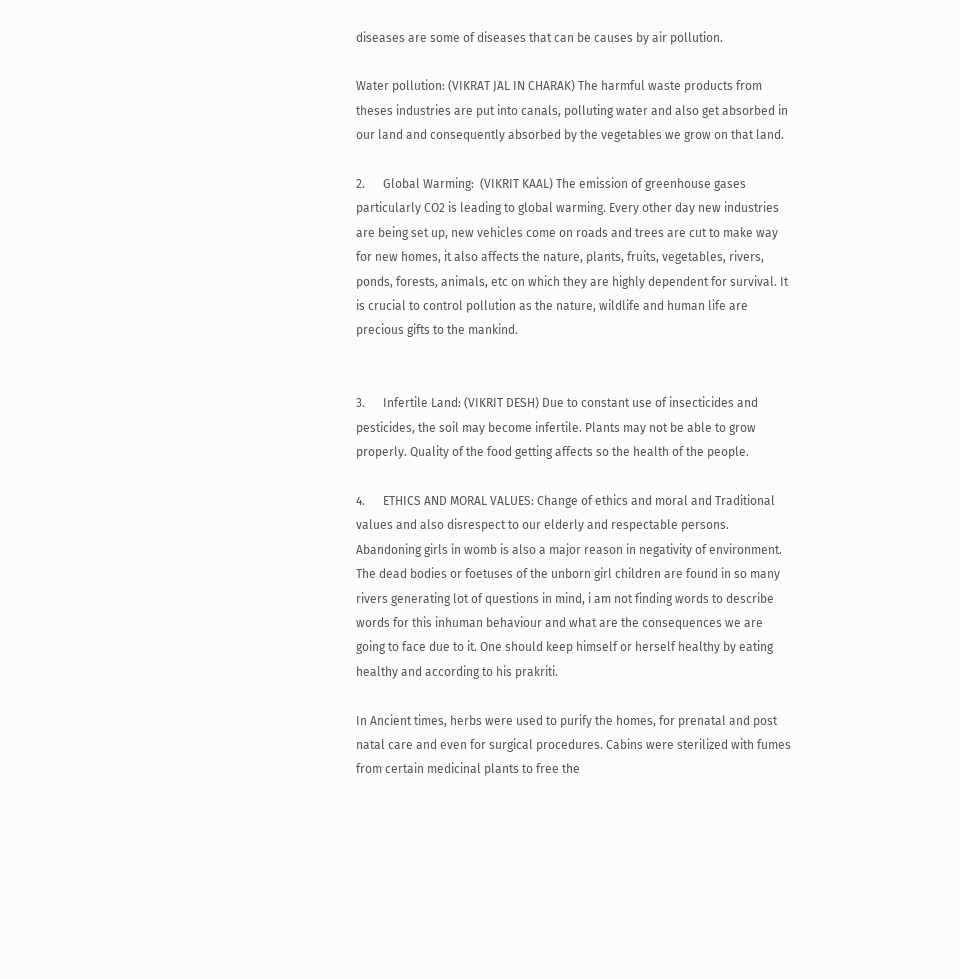diseases are some of diseases that can be causes by air pollution.

Water pollution: (VIKRAT JAL IN CHARAK) The harmful waste products from theses industries are put into canals, polluting water and also get absorbed in our land and consequently absorbed by the vegetables we grow on that land.

2.      Global Warming:  (VIKRIT KAAL) The emission of greenhouse gases particularly CO2 is leading to global warming. Every other day new industries are being set up, new vehicles come on roads and trees are cut to make way for new homes, it also affects the nature, plants, fruits, vegetables, rivers, ponds, forests, animals, etc on which they are highly dependent for survival. It is crucial to control pollution as the nature, wildlife and human life are precious gifts to the mankind.


3.      Infertile Land: (VIKRIT DESH) Due to constant use of insecticides and pesticides, the soil may become infertile. Plants may not be able to grow properly. Quality of the food getting affects so the health of the people.

4.      ETHICS AND MORAL VALUES: Change of ethics and moral and Traditional values and also disrespect to our elderly and respectable persons. Abandoning girls in womb is also a major reason in negativity of environment. The dead bodies or foetuses of the unborn girl children are found in so many rivers generating lot of questions in mind, i am not finding words to describe words for this inhuman behaviour and what are the consequences we are going to face due to it. One should keep himself or herself healthy by eating healthy and according to his prakriti.

In Ancient times, herbs were used to purify the homes, for prenatal and post natal care and even for surgical procedures. Cabins were sterilized with fumes from certain medicinal plants to free the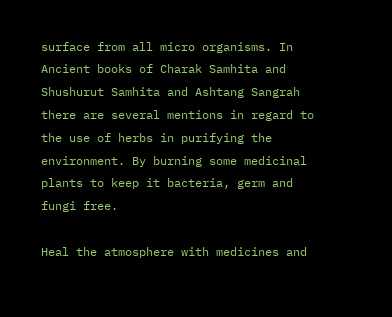surface from all micro organisms. In Ancient books of Charak Samhita and Shushurut Samhita and Ashtang Sangrah there are several mentions in regard to the use of herbs in purifying the environment. By burning some medicinal plants to keep it bacteria, germ and fungi free.

Heal the atmosphere with medicines and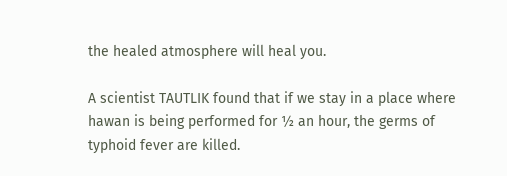the healed atmosphere will heal you.

A scientist TAUTLIK found that if we stay in a place where hawan is being performed for ½ an hour, the germs of typhoid fever are killed.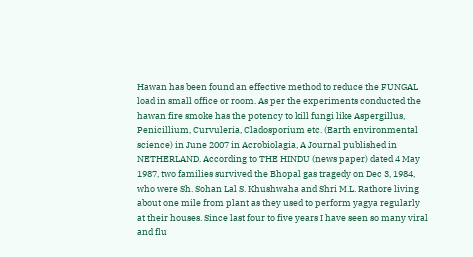Hawan has been found an effective method to reduce the FUNGAL load in small office or room. As per the experiments conducted the hawan fire smoke has the potency to kill fungi like Aspergillus, Penicillium, Curvuleria, Cladosporium etc. (Earth environmental science) in June 2007 in Acrobiolagia, A Journal published in NETHERLAND. According to THE HINDU (news paper) dated 4 May 1987, two families survived the Bhopal gas tragedy on Dec 3, 1984, who were Sh. Sohan Lal S. Khushwaha and Shri M.L. Rathore living about one mile from plant as they used to perform yagya regularly at their houses. Since last four to five years I have seen so many viral and flu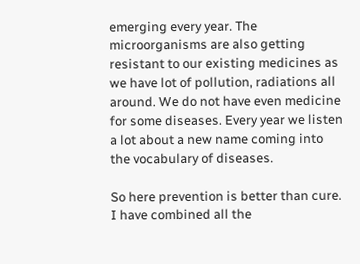emerging every year. The microorganisms are also getting resistant to our existing medicines as we have lot of pollution, radiations all around. We do not have even medicine for some diseases. Every year we listen a lot about a new name coming into the vocabulary of diseases.

So here prevention is better than cure. I have combined all the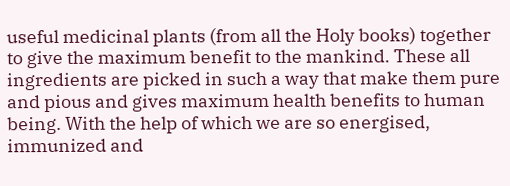useful medicinal plants (from all the Holy books) together to give the maximum benefit to the mankind. These all ingredients are picked in such a way that make them pure and pious and gives maximum health benefits to human being. With the help of which we are so energised, immunized and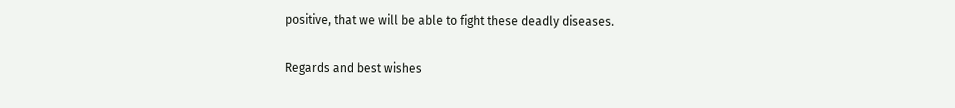positive, that we will be able to fight these deadly diseases.

Regards and best wishes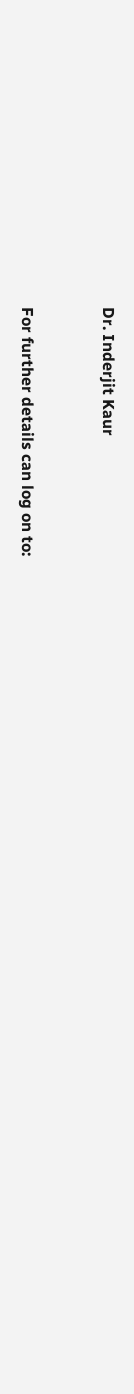Dr. Inderjit Kaur


For further details can log on to: